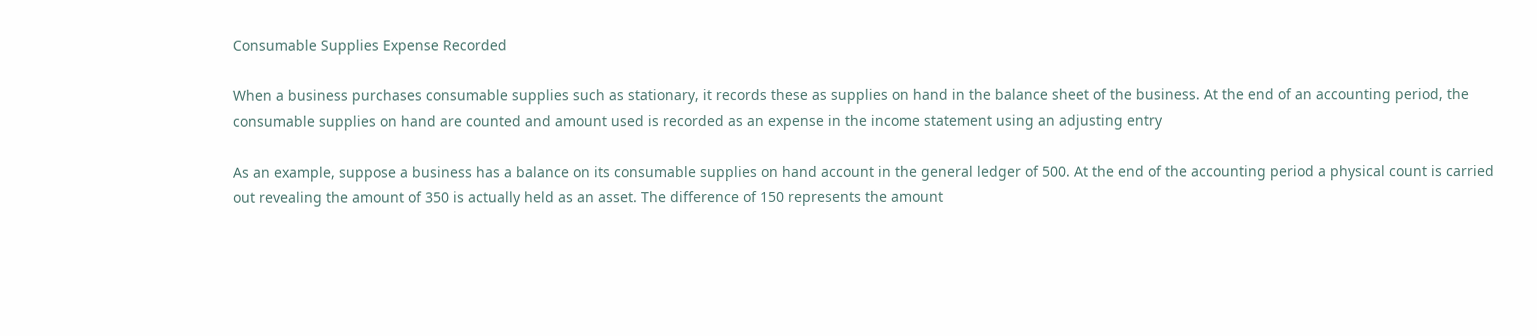Consumable Supplies Expense Recorded

When a business purchases consumable supplies such as stationary, it records these as supplies on hand in the balance sheet of the business. At the end of an accounting period, the consumable supplies on hand are counted and amount used is recorded as an expense in the income statement using an adjusting entry

As an example, suppose a business has a balance on its consumable supplies on hand account in the general ledger of 500. At the end of the accounting period a physical count is carried out revealing the amount of 350 is actually held as an asset. The difference of 150 represents the amount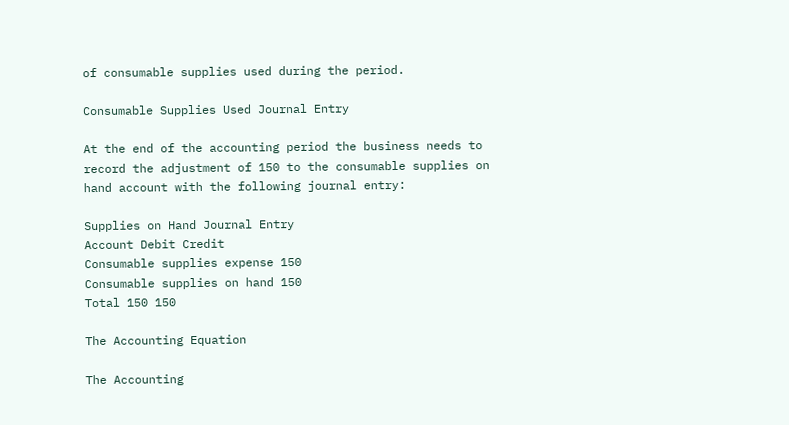of consumable supplies used during the period.

Consumable Supplies Used Journal Entry

At the end of the accounting period the business needs to record the adjustment of 150 to the consumable supplies on hand account with the following journal entry:

Supplies on Hand Journal Entry
Account Debit Credit
Consumable supplies expense 150
Consumable supplies on hand 150
Total 150 150

The Accounting Equation

The Accounting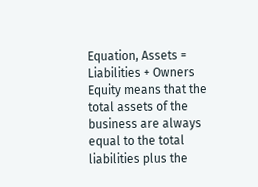Equation, Assets = Liabilities + Owners Equity means that the total assets of the business are always equal to the total liabilities plus the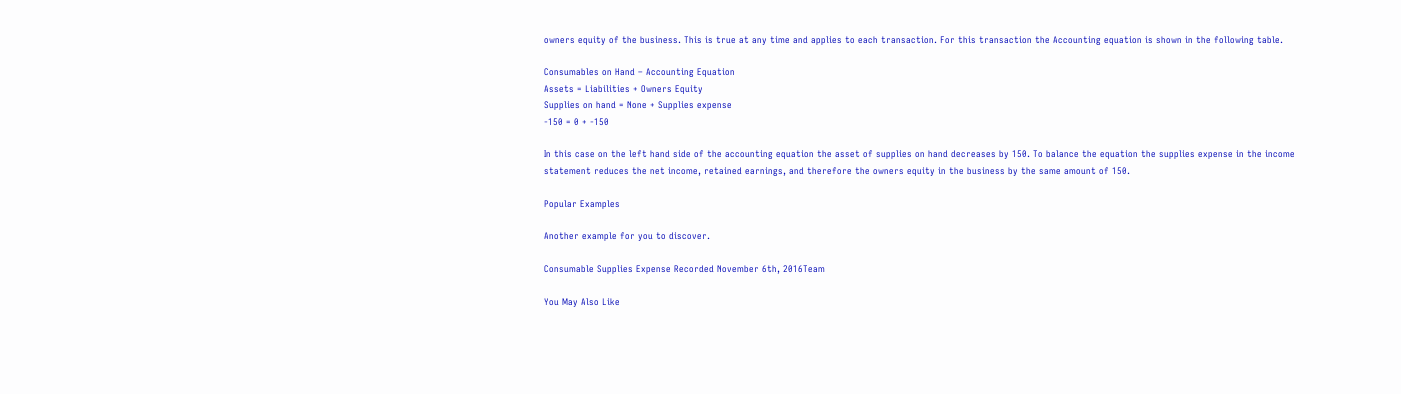owners equity of the business. This is true at any time and applies to each transaction. For this transaction the Accounting equation is shown in the following table.

Consumables on Hand – Accounting Equation
Assets = Liabilities + Owners Equity
Supplies on hand = None + Supplies expense
-150 = 0 + -150

In this case on the left hand side of the accounting equation the asset of supplies on hand decreases by 150. To balance the equation the supplies expense in the income statement reduces the net income, retained earnings, and therefore the owners equity in the business by the same amount of 150.

Popular Examples

Another example for you to discover.

Consumable Supplies Expense Recorded November 6th, 2016Team

You May Also Like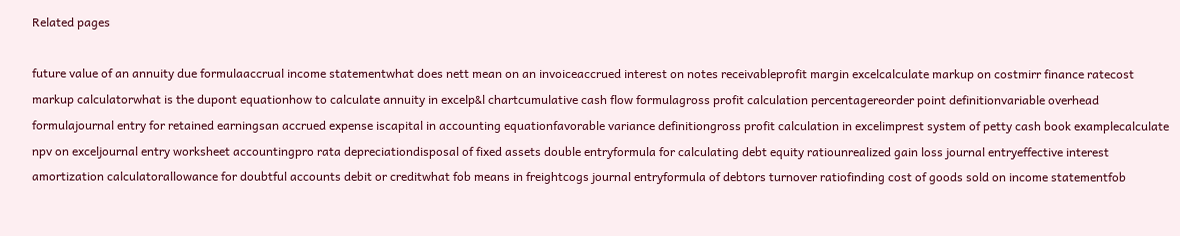Related pages

future value of an annuity due formulaaccrual income statementwhat does nett mean on an invoiceaccrued interest on notes receivableprofit margin excelcalculate markup on costmirr finance ratecost markup calculatorwhat is the dupont equationhow to calculate annuity in excelp&l chartcumulative cash flow formulagross profit calculation percentagereorder point definitionvariable overhead formulajournal entry for retained earningsan accrued expense iscapital in accounting equationfavorable variance definitiongross profit calculation in excelimprest system of petty cash book examplecalculate npv on exceljournal entry worksheet accountingpro rata depreciationdisposal of fixed assets double entryformula for calculating debt equity ratiounrealized gain loss journal entryeffective interest amortization calculatorallowance for doubtful accounts debit or creditwhat fob means in freightcogs journal entryformula of debtors turnover ratiofinding cost of goods sold on income statementfob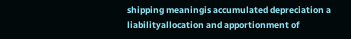shipping meaningis accumulated depreciation a liabilityallocation and apportionment of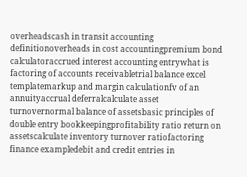overheadscash in transit accounting definitionoverheads in cost accountingpremium bond calculatoraccrued interest accounting entrywhat is factoring of accounts receivabletrial balance excel templatemarkup and margin calculationfv of an annuityaccrual deferralcalculate asset turnovernormal balance of assetsbasic principles of double entry bookkeepingprofitability ratio return on assetscalculate inventory turnover ratiofactoring finance exampledebit and credit entries in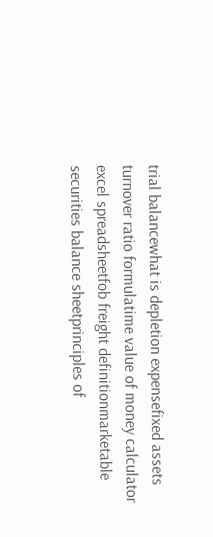trial balancewhat is depletion expensefixed assets turnover ratio formulatime value of money calculator excel spreadsheetfob freight definitionmarketable securities balance sheetprinciples of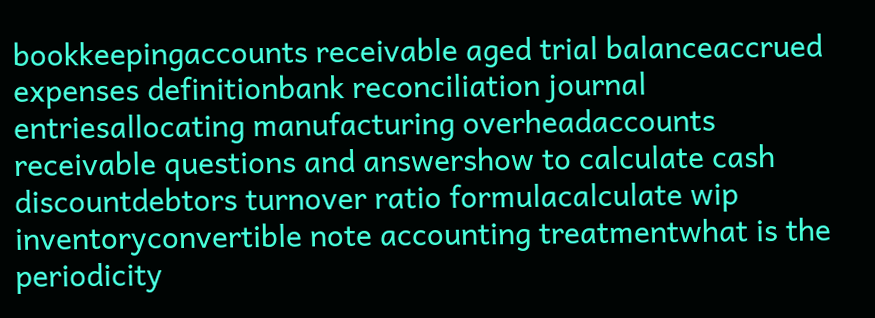bookkeepingaccounts receivable aged trial balanceaccrued expenses definitionbank reconciliation journal entriesallocating manufacturing overheadaccounts receivable questions and answershow to calculate cash discountdebtors turnover ratio formulacalculate wip inventoryconvertible note accounting treatmentwhat is the periodicity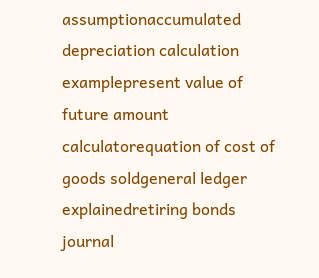assumptionaccumulated depreciation calculation examplepresent value of future amount calculatorequation of cost of goods soldgeneral ledger explainedretiring bonds journal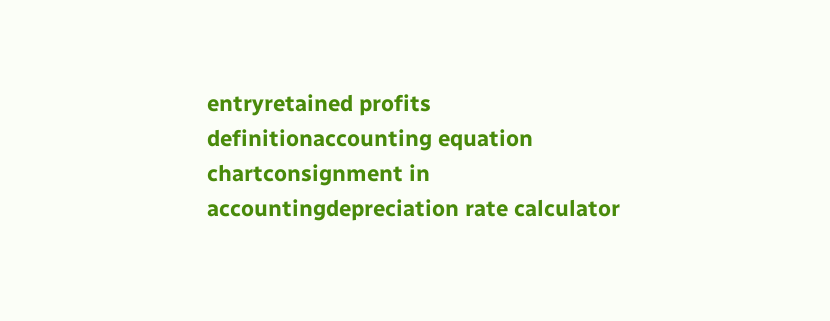entryretained profits definitionaccounting equation chartconsignment in accountingdepreciation rate calculator